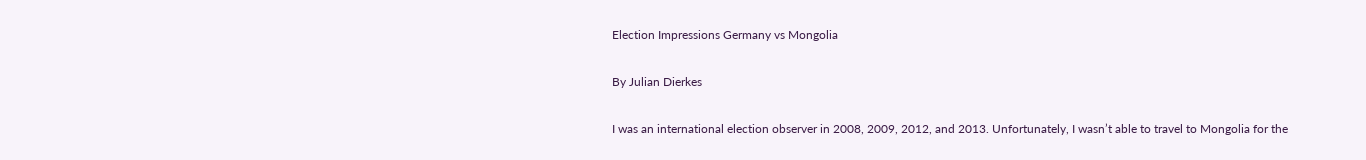Election Impressions Germany vs Mongolia

By Julian Dierkes

I was an international election observer in 2008, 2009, 2012, and 2013. Unfortunately, I wasn’t able to travel to Mongolia for the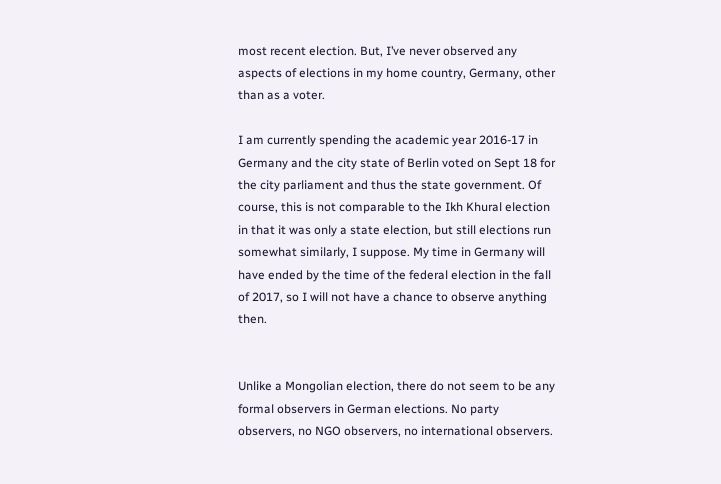most recent election. But, I’ve never observed any aspects of elections in my home country, Germany, other than as a voter.

I am currently spending the academic year 2016-17 in Germany and the city state of Berlin voted on Sept 18 for the city parliament and thus the state government. Of course, this is not comparable to the Ikh Khural election in that it was only a state election, but still elections run somewhat similarly, I suppose. My time in Germany will have ended by the time of the federal election in the fall of 2017, so I will not have a chance to observe anything then.


Unlike a Mongolian election, there do not seem to be any formal observers in German elections. No party observers, no NGO observers, no international observers.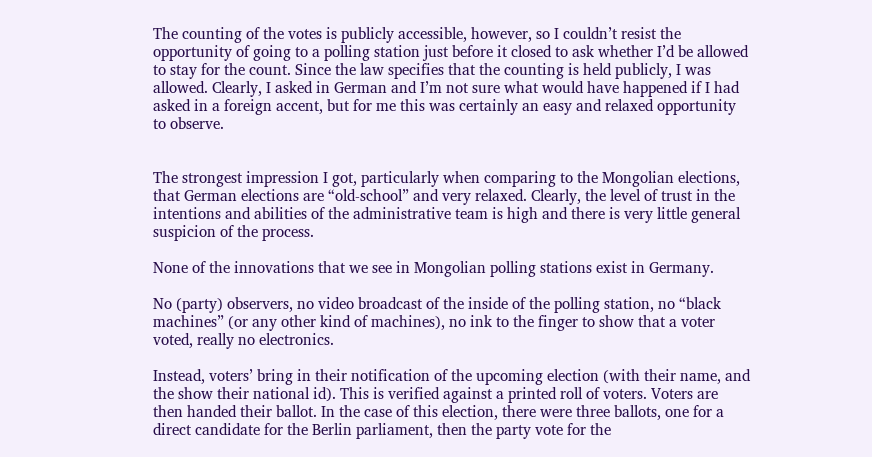The counting of the votes is publicly accessible, however, so I couldn’t resist the opportunity of going to a polling station just before it closed to ask whether I’d be allowed to stay for the count. Since the law specifies that the counting is held publicly, I was allowed. Clearly, I asked in German and I’m not sure what would have happened if I had asked in a foreign accent, but for me this was certainly an easy and relaxed opportunity to observe.


The strongest impression I got, particularly when comparing to the Mongolian elections, that German elections are “old-school” and very relaxed. Clearly, the level of trust in the intentions and abilities of the administrative team is high and there is very little general suspicion of the process.

None of the innovations that we see in Mongolian polling stations exist in Germany.

No (party) observers, no video broadcast of the inside of the polling station, no “black machines” (or any other kind of machines), no ink to the finger to show that a voter voted, really no electronics.

Instead, voters’ bring in their notification of the upcoming election (with their name, and the show their national id). This is verified against a printed roll of voters. Voters are then handed their ballot. In the case of this election, there were three ballots, one for a direct candidate for the Berlin parliament, then the party vote for the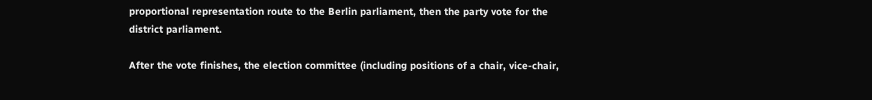proportional representation route to the Berlin parliament, then the party vote for the district parliament.

After the vote finishes, the election committee (including positions of a chair, vice-chair,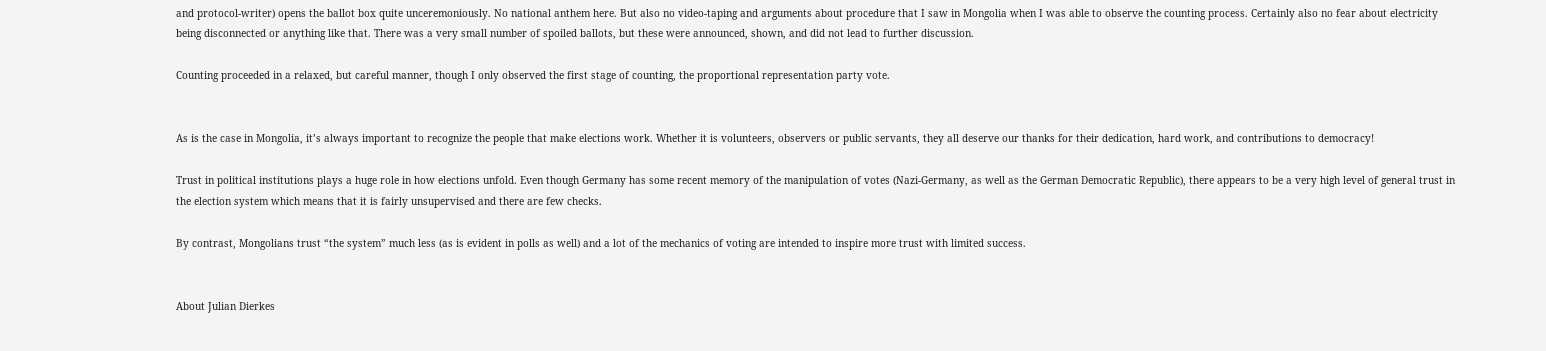and protocol-writer) opens the ballot box quite unceremoniously. No national anthem here. But also no video-taping and arguments about procedure that I saw in Mongolia when I was able to observe the counting process. Certainly also no fear about electricity being disconnected or anything like that. There was a very small number of spoiled ballots, but these were announced, shown, and did not lead to further discussion.

Counting proceeded in a relaxed, but careful manner, though I only observed the first stage of counting, the proportional representation party vote.


As is the case in Mongolia, it’s always important to recognize the people that make elections work. Whether it is volunteers, observers or public servants, they all deserve our thanks for their dedication, hard work, and contributions to democracy!

Trust in political institutions plays a huge role in how elections unfold. Even though Germany has some recent memory of the manipulation of votes (Nazi-Germany, as well as the German Democratic Republic), there appears to be a very high level of general trust in the election system which means that it is fairly unsupervised and there are few checks.

By contrast, Mongolians trust “the system” much less (as is evident in polls as well) and a lot of the mechanics of voting are intended to inspire more trust with limited success.


About Julian Dierkes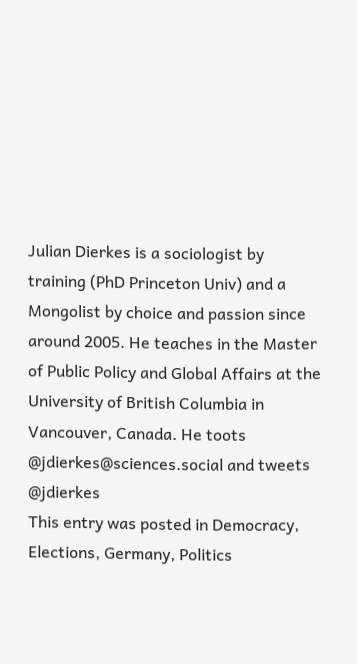Julian Dierkes is a sociologist by training (PhD Princeton Univ) and a Mongolist by choice and passion since around 2005. He teaches in the Master of Public Policy and Global Affairs at the University of British Columbia in Vancouver, Canada. He toots @jdierkes@sciences.social and tweets @jdierkes
This entry was posted in Democracy, Elections, Germany, Politics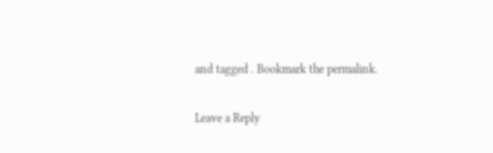and tagged . Bookmark the permalink.

Leave a Reply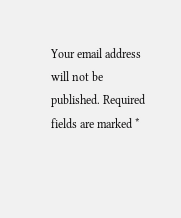Your email address will not be published. Required fields are marked *